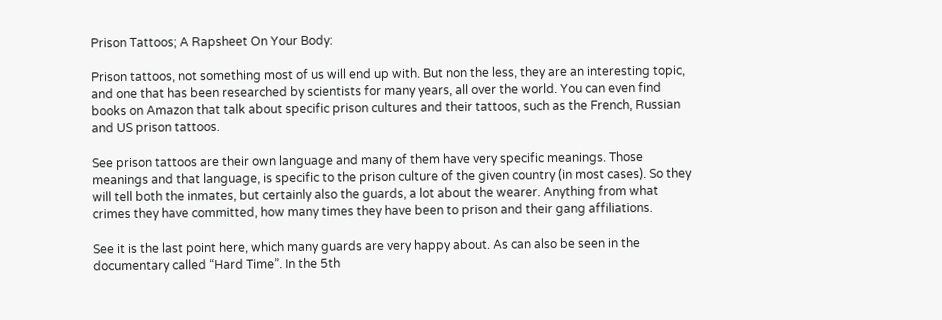Prison Tattoos; A Rapsheet On Your Body:

Prison tattoos, not something most of us will end up with. But non the less, they are an interesting topic, and one that has been researched by scientists for many years, all over the world. You can even find books on Amazon that talk about specific prison cultures and their tattoos, such as the French, Russian and US prison tattoos.

See prison tattoos are their own language and many of them have very specific meanings. Those meanings and that language, is specific to the prison culture of the given country (in most cases). So they will tell both the inmates, but certainly also the guards, a lot about the wearer. Anything from what crimes they have committed, how many times they have been to prison and their gang affiliations.

See it is the last point here, which many guards are very happy about. As can also be seen in the documentary called “Hard Time”. In the 5th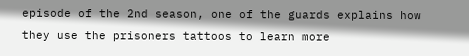episode of the 2nd season, one of the guards explains how they use the prisoners tattoos to learn more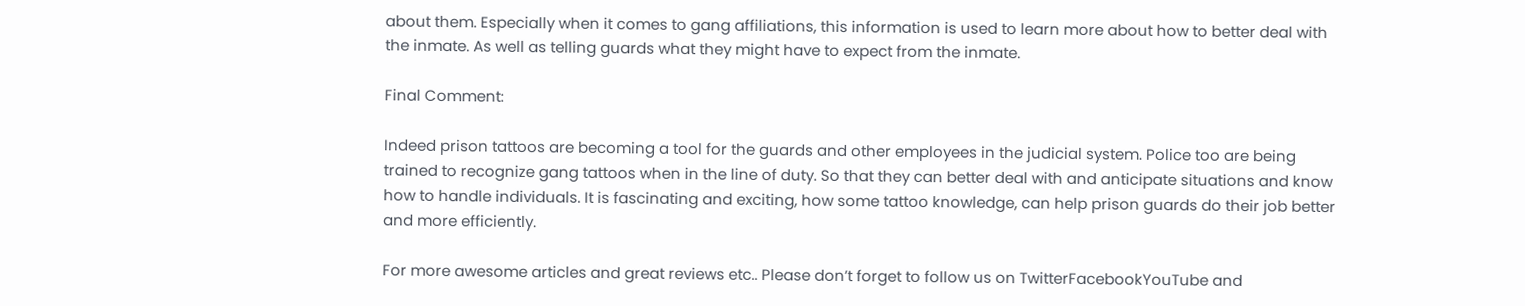about them. Especially when it comes to gang affiliations, this information is used to learn more about how to better deal with the inmate. As well as telling guards what they might have to expect from the inmate.

Final Comment:

Indeed prison tattoos are becoming a tool for the guards and other employees in the judicial system. Police too are being trained to recognize gang tattoos when in the line of duty. So that they can better deal with and anticipate situations and know how to handle individuals. It is fascinating and exciting, how some tattoo knowledge, can help prison guards do their job better and more efficiently.

For more awesome articles and great reviews etc.. Please don’t forget to follow us on TwitterFacebookYouTube and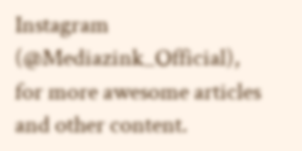Instagram (@Mediazink_Official), for more awesome articles and other content.